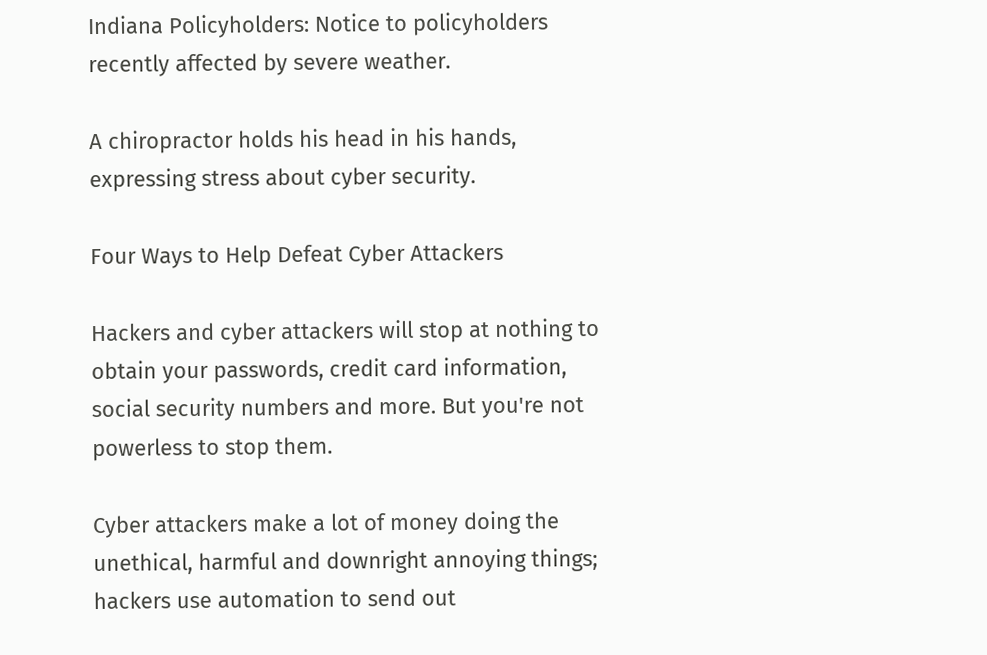Indiana Policyholders: Notice to policyholders recently affected by severe weather.

A chiropractor holds his head in his hands, expressing stress about cyber security.

Four Ways to Help Defeat Cyber Attackers

Hackers and cyber attackers will stop at nothing to obtain your passwords, credit card information, social security numbers and more. But you're not powerless to stop them.

Cyber attackers make a lot of money doing the unethical, harmful and downright annoying things; hackers use automation to send out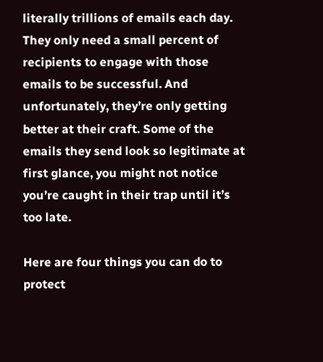literally trillions of emails each day. They only need a small percent of recipients to engage with those emails to be successful. And unfortunately, they’re only getting better at their craft. Some of the emails they send look so legitimate at first glance, you might not notice you’re caught in their trap until it’s too late.

Here are four things you can do to protect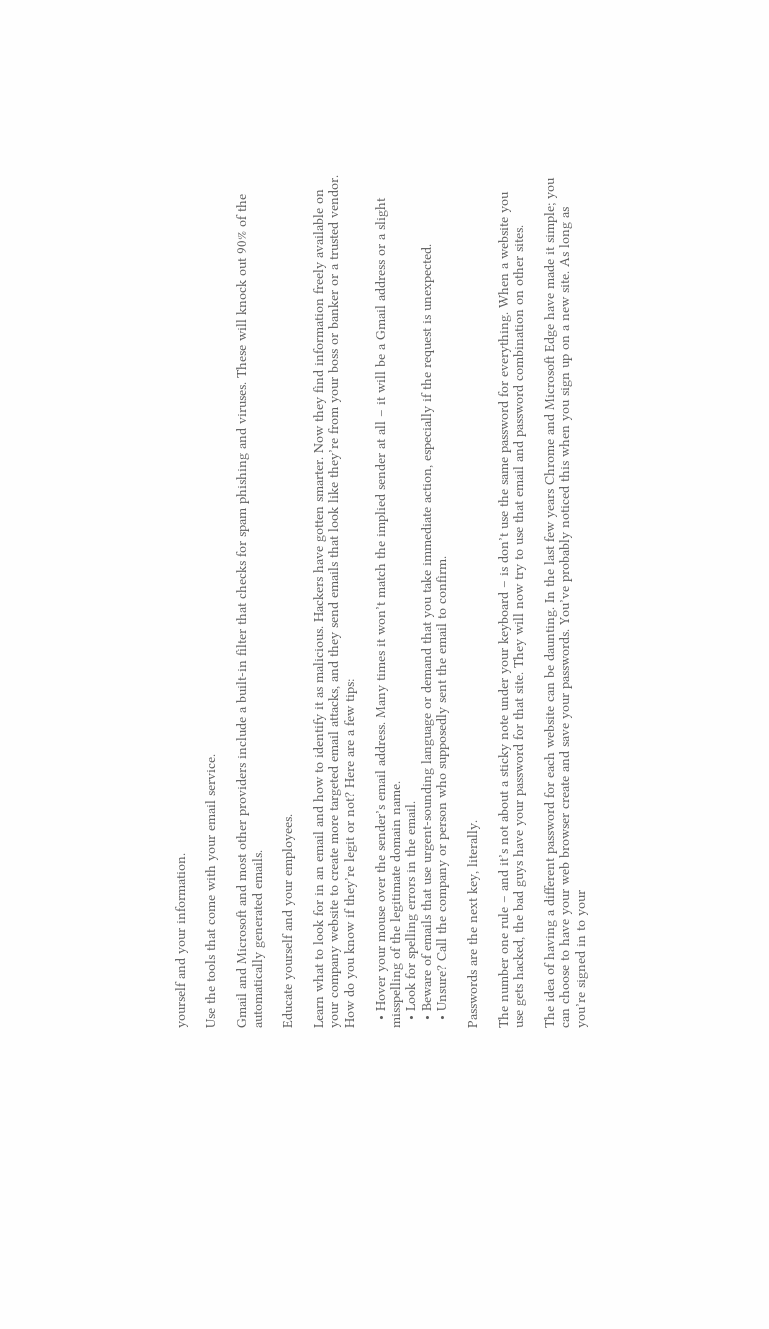yourself and your information.

Use the tools that come with your email service.

Gmail and Microsoft and most other providers include a built-in filter that checks for spam phishing and viruses. These will knock out 90% of the automatically generated emails.

Educate yourself and your employees.

Learn what to look for in an email and how to identify it as malicious. Hackers have gotten smarter. Now they find information freely available on your company website to create more targeted email attacks, and they send emails that look like they’re from your boss or banker or a trusted vendor. How do you know if they’re legit or not? Here are a few tips:

  • Hover your mouse over the sender’s email address. Many times it won’t match the implied sender at all – it will be a Gmail address or a slight misspelling of the legitimate domain name.
  • Look for spelling errors in the email.
  • Beware of emails that use urgent-sounding language or demand that you take immediate action, especially if the request is unexpected.
  • Unsure? Call the company or person who supposedly sent the email to confirm.

Passwords are the next key, literally.

The number one rule – and it’s not about a sticky note under your keyboard – is don’t use the same password for everything. When a website you use gets hacked, the bad guys have your password for that site. They will now try to use that email and password combination on other sites.

The idea of having a different password for each website can be daunting. In the last few years Chrome and Microsoft Edge have made it simple; you can choose to have your web browser create and save your passwords. You’ve probably noticed this when you sign up on a new site. As long as you’re signed in to your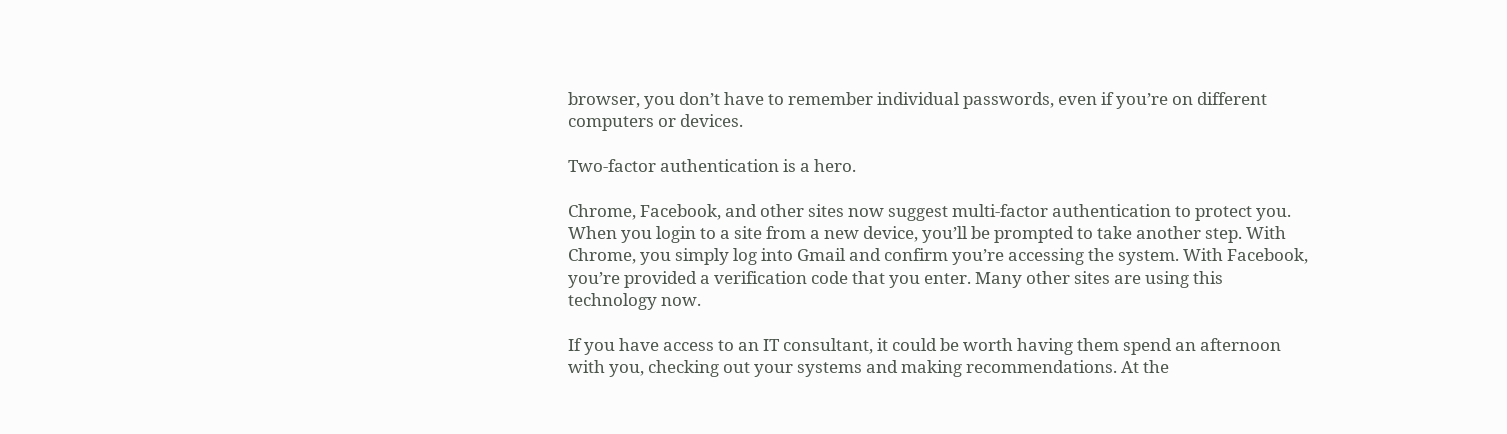browser, you don’t have to remember individual passwords, even if you’re on different computers or devices.

Two-factor authentication is a hero.

Chrome, Facebook, and other sites now suggest multi-factor authentication to protect you. When you login to a site from a new device, you’ll be prompted to take another step. With Chrome, you simply log into Gmail and confirm you’re accessing the system. With Facebook, you’re provided a verification code that you enter. Many other sites are using this technology now.

If you have access to an IT consultant, it could be worth having them spend an afternoon with you, checking out your systems and making recommendations. At the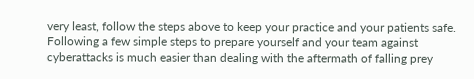very least, follow the steps above to keep your practice and your patients safe. Following a few simple steps to prepare yourself and your team against cyberattacks is much easier than dealing with the aftermath of falling prey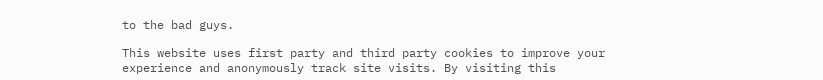to the bad guys.

This website uses first party and third party cookies to improve your experience and anonymously track site visits. By visiting this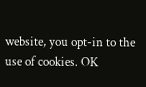website, you opt-in to the use of cookies. OK